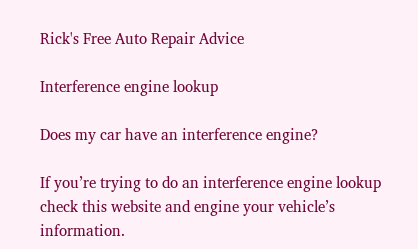Rick's Free Auto Repair Advice

Interference engine lookup

Does my car have an interference engine?

If you’re trying to do an interference engine lookup check this website and engine your vehicle’s information.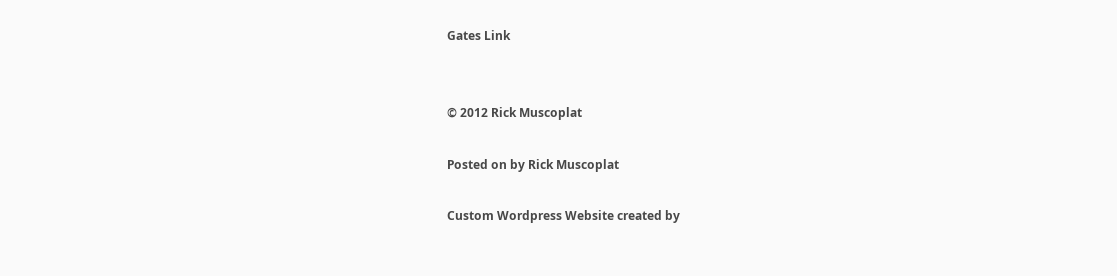Gates Link


© 2012 Rick Muscoplat

Posted on by Rick Muscoplat

Custom Wordpress Website created by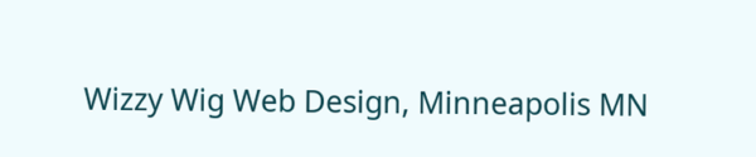Wizzy Wig Web Design, Minneapolis MN